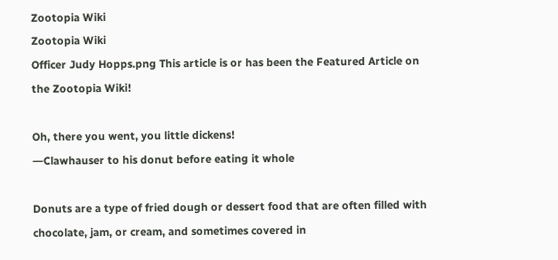Zootopia Wiki
Zootopia Wiki
Officer Judy Hopps.png This article is or has been the Featured Article on the Zootopia Wiki!

Oh, there you went, you little dickens!
―Clawhauser to his donut before eating it whole

Donuts are a type of fried dough or dessert food that are often filled with chocolate, jam, or cream, and sometimes covered in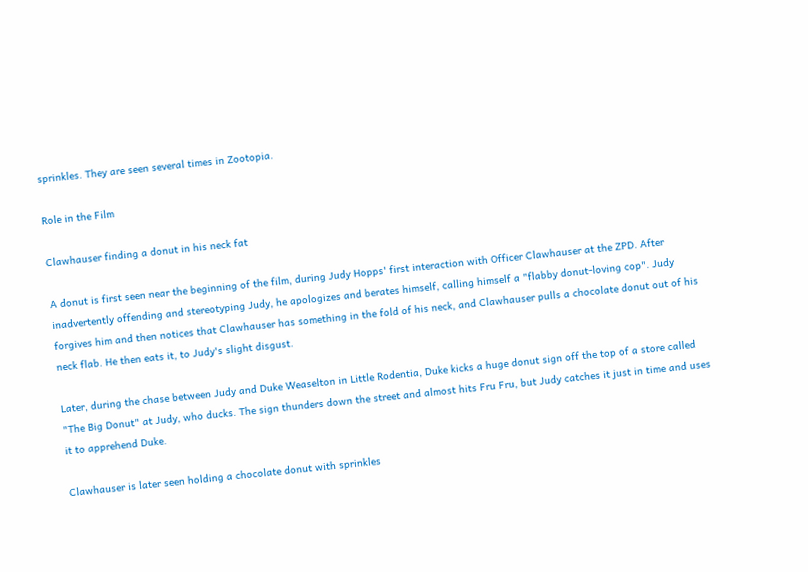sprinkles. They are seen several times in Zootopia.

Role in the Film

Clawhauser finding a donut in his neck fat

A donut is first seen near the beginning of the film, during Judy Hopps' first interaction with Officer Clawhauser at the ZPD. After inadvertently offending and stereotyping Judy, he apologizes and berates himself, calling himself a "flabby donut-loving cop". Judy forgives him and then notices that Clawhauser has something in the fold of his neck, and Clawhauser pulls a chocolate donut out of his neck flab. He then eats it, to Judy's slight disgust.

Later, during the chase between Judy and Duke Weaselton in Little Rodentia, Duke kicks a huge donut sign off the top of a store called "The Big Donut" at Judy, who ducks. The sign thunders down the street and almost hits Fru Fru, but Judy catches it just in time and uses it to apprehend Duke.

Clawhauser is later seen holding a chocolate donut with sprinkles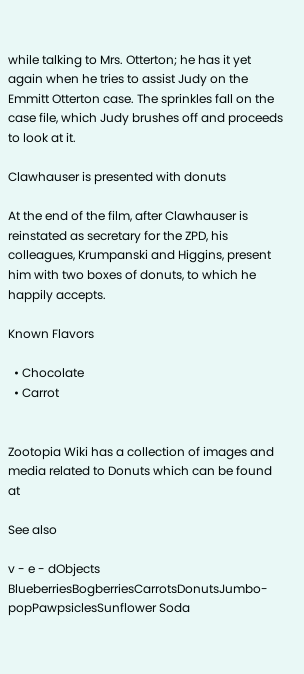while talking to Mrs. Otterton; he has it yet again when he tries to assist Judy on the Emmitt Otterton case. The sprinkles fall on the case file, which Judy brushes off and proceeds to look at it.

Clawhauser is presented with donuts

At the end of the film, after Clawhauser is reinstated as secretary for the ZPD, his colleagues, Krumpanski and Higgins, present him with two boxes of donuts, to which he happily accepts.

Known Flavors

  • Chocolate
  • Carrot


Zootopia Wiki has a collection of images and media related to Donuts which can be found at

See also

v - e - dObjects
BlueberriesBogberriesCarrotsDonutsJumbo-popPawpsiclesSunflower Soda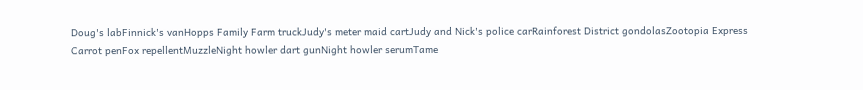Doug's labFinnick's vanHopps Family Farm truckJudy's meter maid cartJudy and Nick's police carRainforest District gondolasZootopia Express
Carrot penFox repellentMuzzleNight howler dart gunNight howler serumTame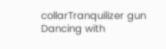collarTranquilizer gun
Dancing with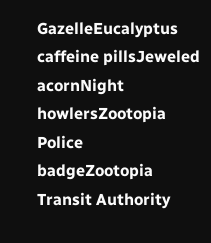GazelleEucalyptus caffeine pillsJeweled acornNight howlersZootopia Police badgeZootopia Transit Authority